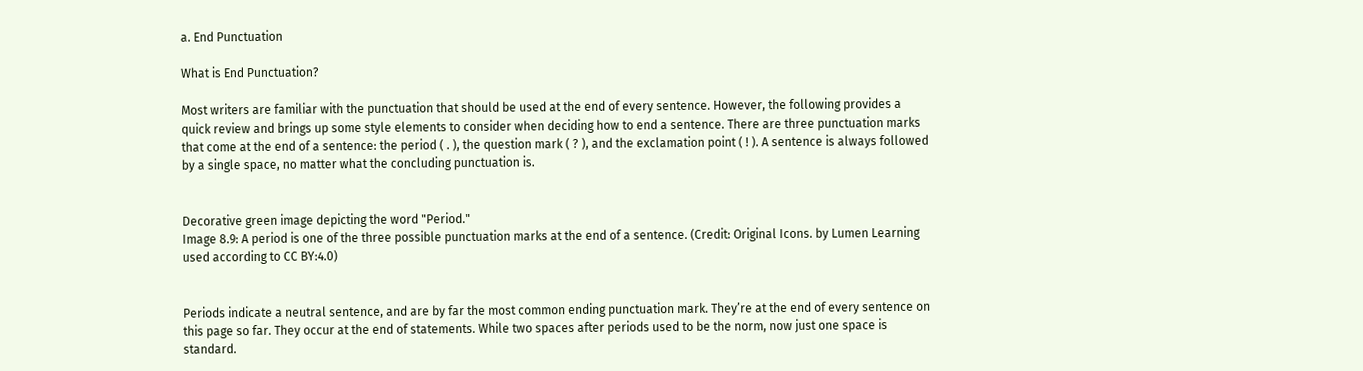a. End Punctuation

What is End Punctuation?

Most writers are familiar with the punctuation that should be used at the end of every sentence. However, the following provides a quick review and brings up some style elements to consider when deciding how to end a sentence. There are three punctuation marks that come at the end of a sentence: the period ( . ), the question mark ( ? ), and the exclamation point ( ! ). A sentence is always followed by a single space, no matter what the concluding punctuation is.


Decorative green image depicting the word "Period."
Image 8.9: A period is one of the three possible punctuation marks at the end of a sentence. (Credit: Original Icons. by Lumen Learning used according to CC BY:4.0)


Periods indicate a neutral sentence, and are by far the most common ending punctuation mark. They’re at the end of every sentence on this page so far. They occur at the end of statements. While two spaces after periods used to be the norm, now just one space is standard.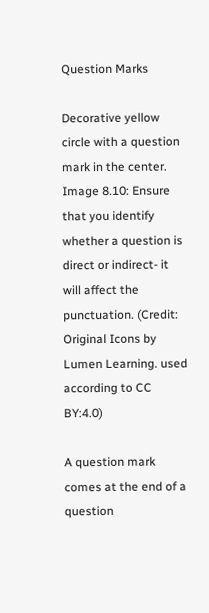Question Marks

Decorative yellow circle with a question mark in the center.
Image 8.10: Ensure that you identify whether a question is direct or indirect- it will affect the punctuation. (Credit: Original Icons by Lumen Learning. used according to CC BY:4.0)

A question mark comes at the end of a question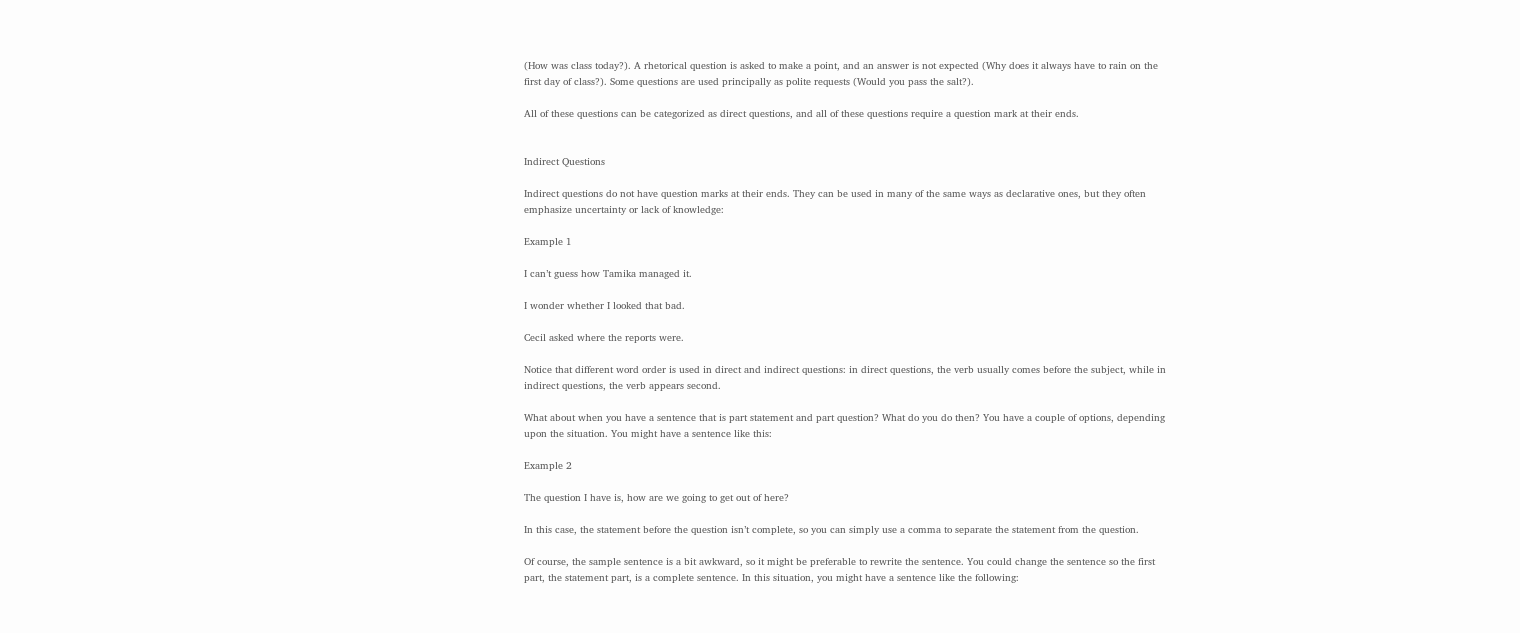(How was class today?). A rhetorical question is asked to make a point, and an answer is not expected (Why does it always have to rain on the first day of class?). Some questions are used principally as polite requests (Would you pass the salt?).

All of these questions can be categorized as direct questions, and all of these questions require a question mark at their ends.


Indirect Questions

Indirect questions do not have question marks at their ends. They can be used in many of the same ways as declarative ones, but they often emphasize uncertainty or lack of knowledge:

Example 1

I can’t guess how Tamika managed it.

I wonder whether I looked that bad.

Cecil asked where the reports were.

Notice that different word order is used in direct and indirect questions: in direct questions, the verb usually comes before the subject, while in indirect questions, the verb appears second.

What about when you have a sentence that is part statement and part question? What do you do then? You have a couple of options, depending upon the situation. You might have a sentence like this:

Example 2

The question I have is, how are we going to get out of here?

In this case, the statement before the question isn’t complete, so you can simply use a comma to separate the statement from the question.

Of course, the sample sentence is a bit awkward, so it might be preferable to rewrite the sentence. You could change the sentence so the first part, the statement part, is a complete sentence. In this situation, you might have a sentence like the following: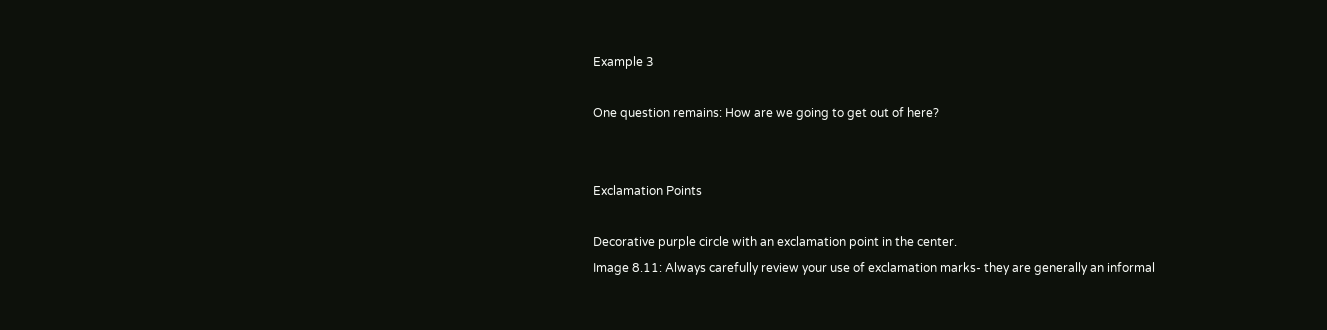Example 3

One question remains: How are we going to get out of here?


Exclamation Points

Decorative purple circle with an exclamation point in the center.
Image 8.11: Always carefully review your use of exclamation marks- they are generally an informal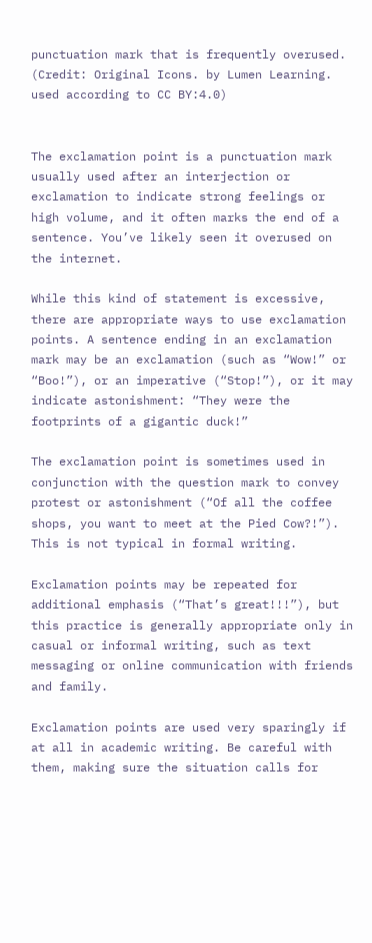punctuation mark that is frequently overused. (Credit: Original Icons. by Lumen Learning. used according to CC BY:4.0)


The exclamation point is a punctuation mark usually used after an interjection or exclamation to indicate strong feelings or high volume, and it often marks the end of a sentence. You’ve likely seen it overused on the internet.

While this kind of statement is excessive, there are appropriate ways to use exclamation points. A sentence ending in an exclamation mark may be an exclamation (such as “Wow!” or “Boo!”), or an imperative (“Stop!”), or it may indicate astonishment: “They were the footprints of a gigantic duck!”

The exclamation point is sometimes used in conjunction with the question mark to convey protest or astonishment (“Of all the coffee shops, you want to meet at the Pied Cow?!”). This is not typical in formal writing.

Exclamation points may be repeated for additional emphasis (“That’s great!!!”), but this practice is generally appropriate only in casual or informal writing, such as text messaging or online communication with friends and family.

Exclamation points are used very sparingly if at all in academic writing. Be careful with them, making sure the situation calls for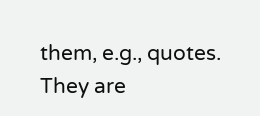them, e.g., quotes. They are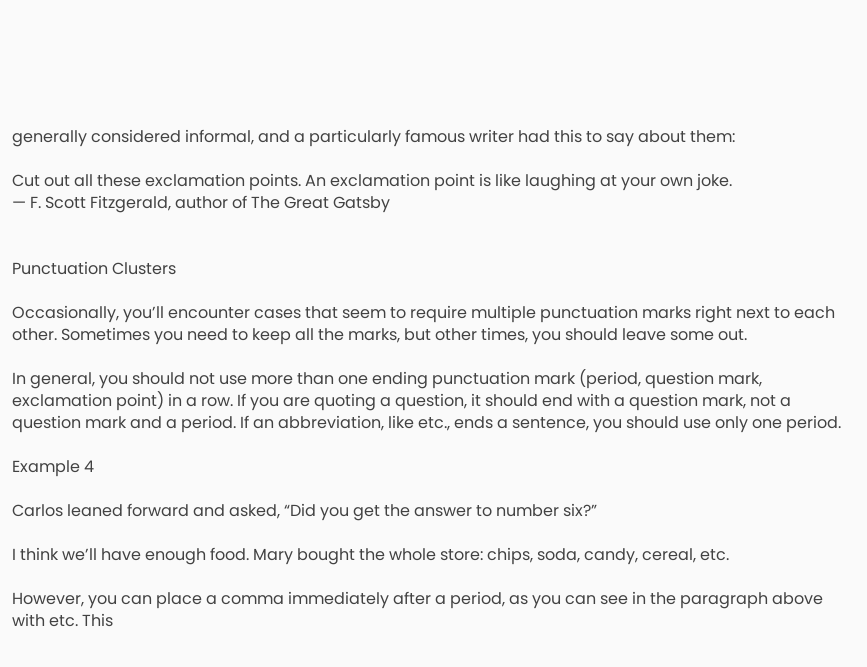generally considered informal, and a particularly famous writer had this to say about them:

Cut out all these exclamation points. An exclamation point is like laughing at your own joke.
— F. Scott Fitzgerald, author of The Great Gatsby


Punctuation Clusters

Occasionally, you’ll encounter cases that seem to require multiple punctuation marks right next to each other. Sometimes you need to keep all the marks, but other times, you should leave some out.

In general, you should not use more than one ending punctuation mark (period, question mark, exclamation point) in a row. If you are quoting a question, it should end with a question mark, not a question mark and a period. If an abbreviation, like etc., ends a sentence, you should use only one period.

Example 4

Carlos leaned forward and asked, “Did you get the answer to number six?”

I think we’ll have enough food. Mary bought the whole store: chips, soda, candy, cereal, etc.

However, you can place a comma immediately after a period, as you can see in the paragraph above with etc. This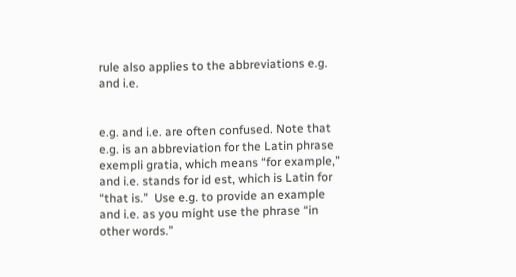rule also applies to the abbreviations e.g. and i.e.


e.g. and i.e. are often confused. Note that e.g. is an abbreviation for the Latin phrase exempli gratia, which means “for example,” and i.e. stands for id est, which is Latin for “that is.”  Use e.g. to provide an example and i.e. as you might use the phrase “in other words.”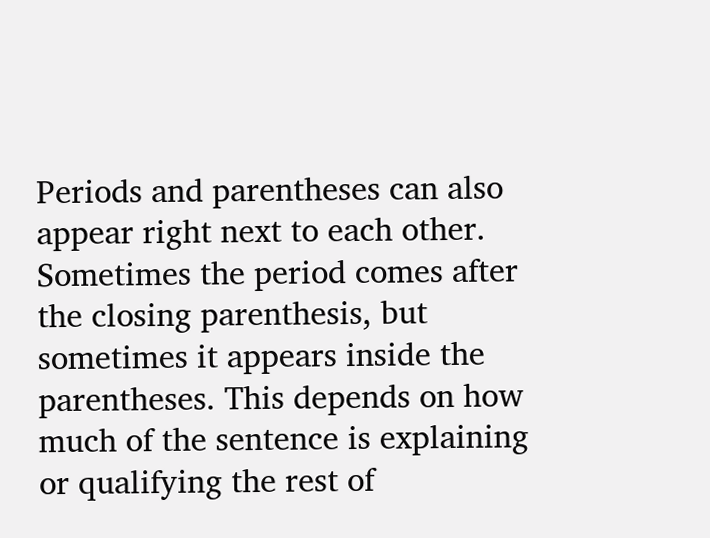Periods and parentheses can also appear right next to each other. Sometimes the period comes after the closing parenthesis, but sometimes it appears inside the parentheses. This depends on how much of the sentence is explaining or qualifying the rest of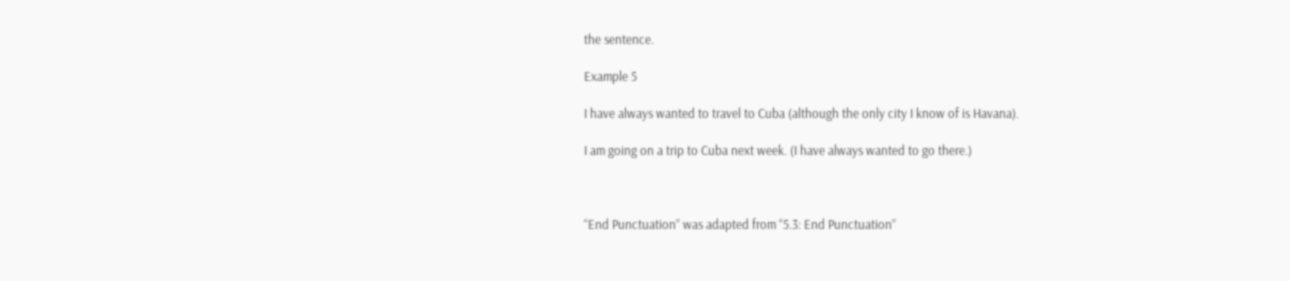the sentence.

Example 5

I have always wanted to travel to Cuba (although the only city I know of is Havana).

I am going on a trip to Cuba next week. (I have always wanted to go there.)



“End Punctuation” was adapted from “5.3: End Punctuation”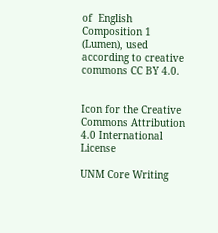of  English Composition 1 (Lumen), used according to creative commons CC BY 4.0.


Icon for the Creative Commons Attribution 4.0 International License

UNM Core Writing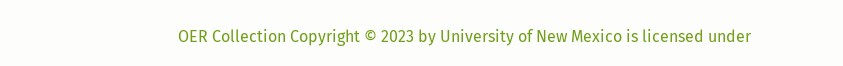OER Collection Copyright © 2023 by University of New Mexico is licensed under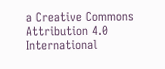a Creative Commons Attribution 4.0 International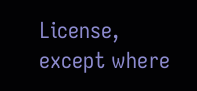License, except where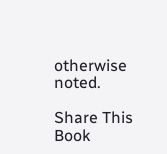otherwise noted.

Share This Book